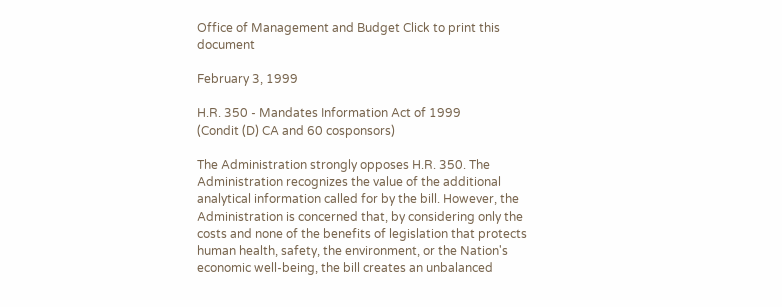Office of Management and Budget Click to print this document

February 3, 1999

H.R. 350 - Mandates Information Act of 1999
(Condit (D) CA and 60 cosponsors)

The Administration strongly opposes H.R. 350. The Administration recognizes the value of the additional analytical information called for by the bill. However, the Administration is concerned that, by considering only the costs and none of the benefits of legislation that protects human health, safety, the environment, or the Nation's economic well-being, the bill creates an unbalanced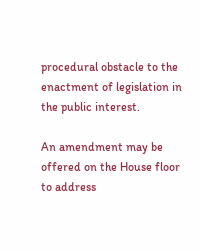procedural obstacle to the enactment of legislation in the public interest.

An amendment may be offered on the House floor to address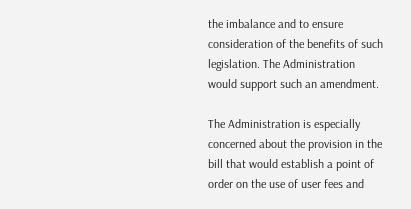the imbalance and to ensure consideration of the benefits of such legislation. The Administration would support such an amendment.

The Administration is especially concerned about the provision in the bill that would establish a point of order on the use of user fees and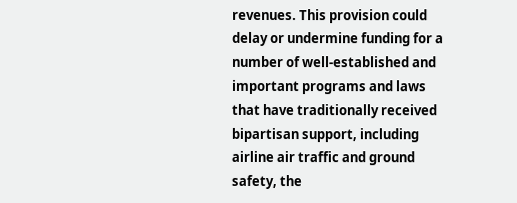revenues. This provision could delay or undermine funding for a number of well-established and important programs and laws that have traditionally received bipartisan support, including airline air traffic and ground safety, the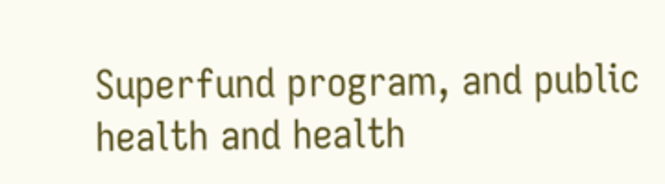Superfund program, and public health and health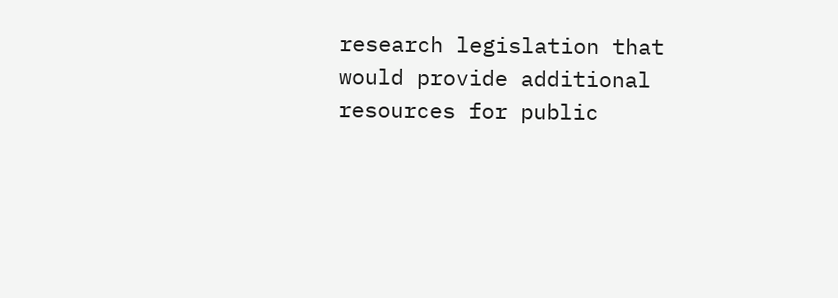research legislation that would provide additional resources for public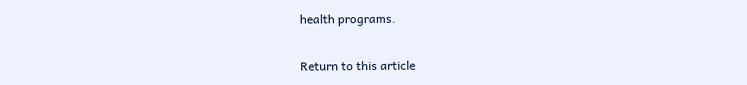health programs.

Return to this article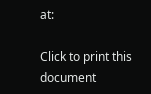at:

Click to print this document